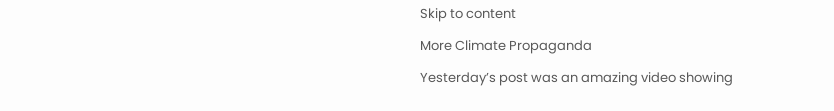Skip to content

More Climate Propaganda

Yesterday’s post was an amazing video showing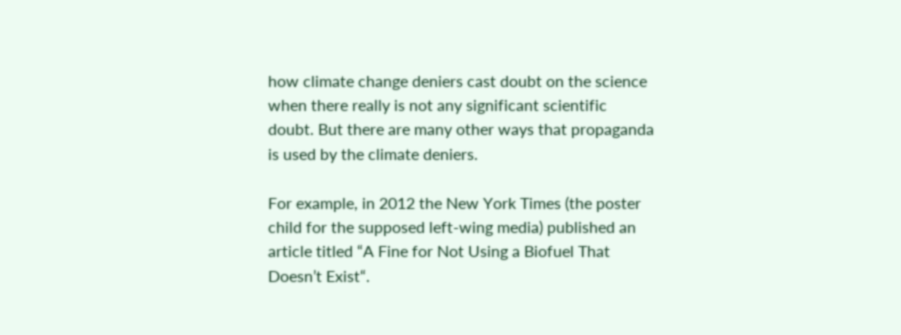how climate change deniers cast doubt on the science when there really is not any significant scientific doubt. But there are many other ways that propaganda is used by the climate deniers.

For example, in 2012 the New York Times (the poster child for the supposed left-wing media) published an article titled “A Fine for Not Using a Biofuel That Doesn’t Exist“.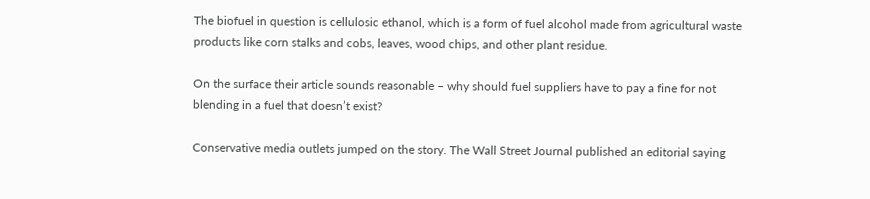The biofuel in question is cellulosic ethanol, which is a form of fuel alcohol made from agricultural waste products like corn stalks and cobs, leaves, wood chips, and other plant residue.

On the surface their article sounds reasonable – why should fuel suppliers have to pay a fine for not blending in a fuel that doesn’t exist?

Conservative media outlets jumped on the story. The Wall Street Journal published an editorial saying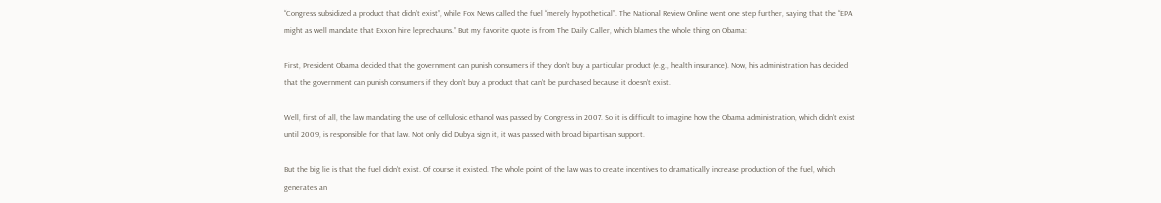“Congress subsidized a product that didn’t exist”, while Fox News called the fuel “merely hypothetical”. The National Review Online went one step further, saying that the “EPA might as well mandate that Exxon hire leprechauns.” But my favorite quote is from The Daily Caller, which blames the whole thing on Obama:

First, President Obama decided that the government can punish consumers if they don’t buy a particular product (e.g., health insurance). Now, his administration has decided that the government can punish consumers if they don’t buy a product that can’t be purchased because it doesn’t exist.

Well, first of all, the law mandating the use of cellulosic ethanol was passed by Congress in 2007. So it is difficult to imagine how the Obama administration, which didn’t exist until 2009, is responsible for that law. Not only did Dubya sign it, it was passed with broad bipartisan support.

But the big lie is that the fuel didn’t exist. Of course it existed. The whole point of the law was to create incentives to dramatically increase production of the fuel, which generates an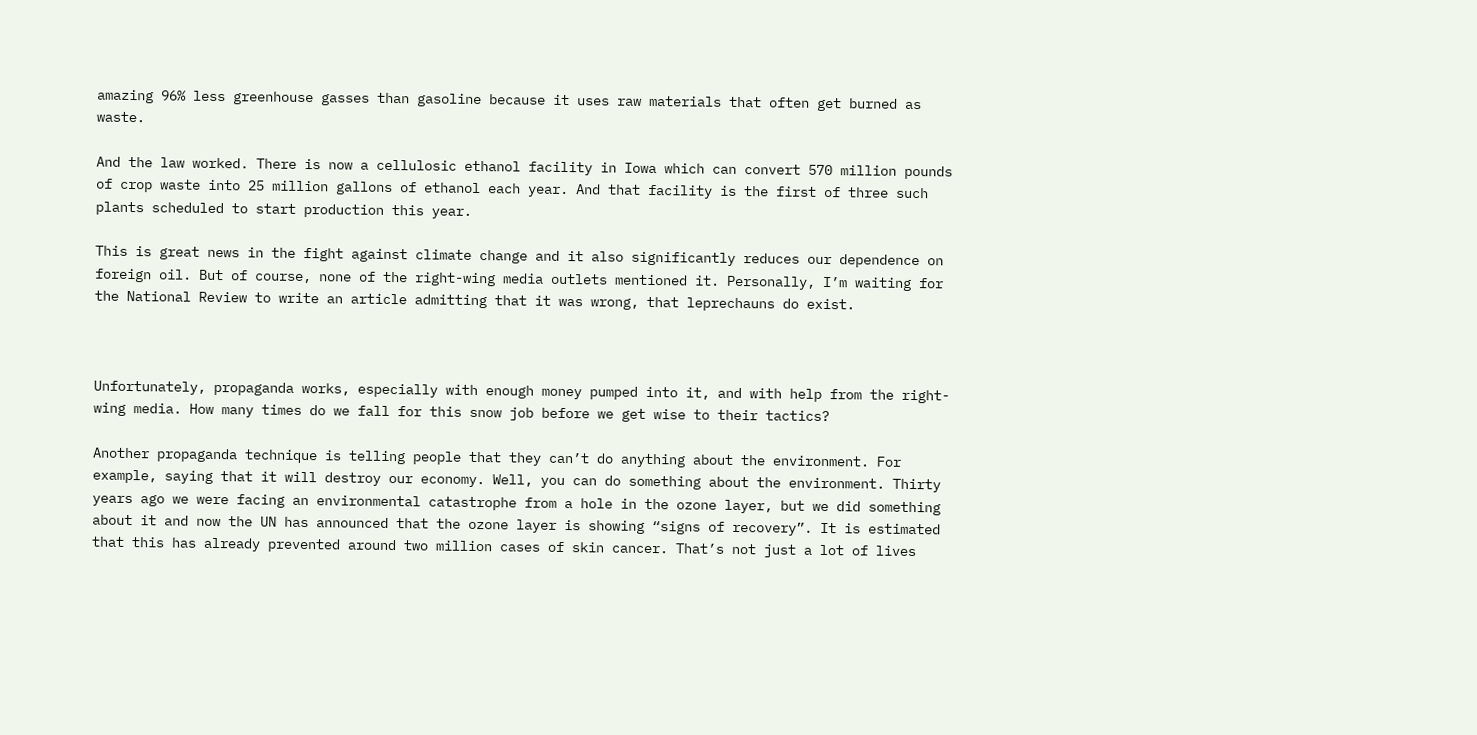amazing 96% less greenhouse gasses than gasoline because it uses raw materials that often get burned as waste.

And the law worked. There is now a cellulosic ethanol facility in Iowa which can convert 570 million pounds of crop waste into 25 million gallons of ethanol each year. And that facility is the first of three such plants scheduled to start production this year.

This is great news in the fight against climate change and it also significantly reduces our dependence on foreign oil. But of course, none of the right-wing media outlets mentioned it. Personally, I’m waiting for the National Review to write an article admitting that it was wrong, that leprechauns do exist.



Unfortunately, propaganda works, especially with enough money pumped into it, and with help from the right-wing media. How many times do we fall for this snow job before we get wise to their tactics?

Another propaganda technique is telling people that they can’t do anything about the environment. For example, saying that it will destroy our economy. Well, you can do something about the environment. Thirty years ago we were facing an environmental catastrophe from a hole in the ozone layer, but we did something about it and now the UN has announced that the ozone layer is showing “signs of recovery”. It is estimated that this has already prevented around two million cases of skin cancer. That’s not just a lot of lives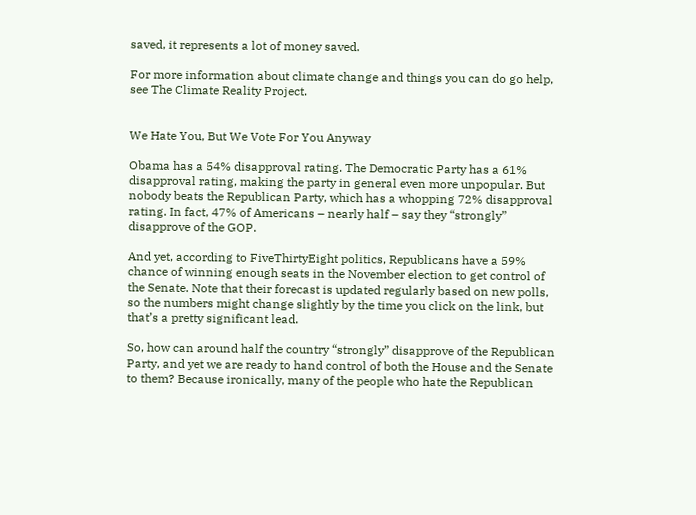saved, it represents a lot of money saved.

For more information about climate change and things you can do go help, see The Climate Reality Project.


We Hate You, But We Vote For You Anyway

Obama has a 54% disapproval rating. The Democratic Party has a 61% disapproval rating, making the party in general even more unpopular. But nobody beats the Republican Party, which has a whopping 72% disapproval rating. In fact, 47% of Americans – nearly half – say they “strongly” disapprove of the GOP.

And yet, according to FiveThirtyEight politics, Republicans have a 59% chance of winning enough seats in the November election to get control of the Senate. Note that their forecast is updated regularly based on new polls, so the numbers might change slightly by the time you click on the link, but that’s a pretty significant lead.

So, how can around half the country “strongly” disapprove of the Republican Party, and yet we are ready to hand control of both the House and the Senate to them? Because ironically, many of the people who hate the Republican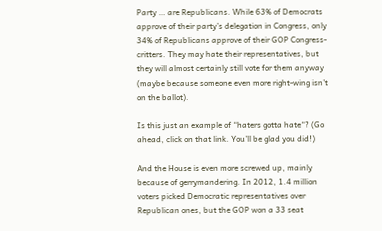Party … are Republicans. While 63% of Democrats approve of their party’s delegation in Congress, only 34% of Republicans approve of their GOP Congress-critters. They may hate their representatives, but they will almost certainly still vote for them anyway (maybe because someone even more right-wing isn’t on the ballot).

Is this just an example of “haters gotta hate“? (Go ahead, click on that link. You’ll be glad you did!)

And the House is even more screwed up, mainly because of gerrymandering. In 2012, 1.4 million voters picked Democratic representatives over Republican ones, but the GOP won a 33 seat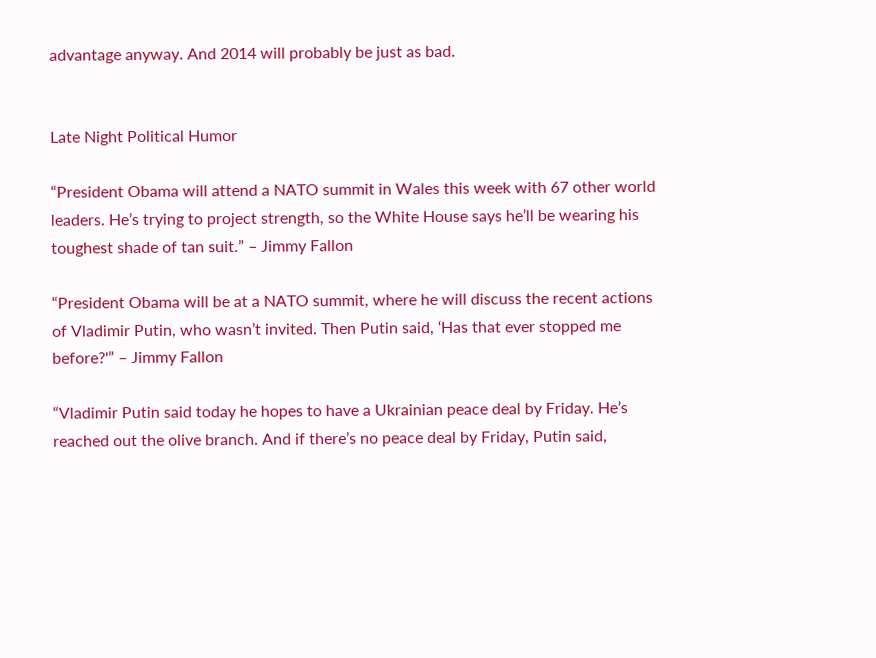advantage anyway. And 2014 will probably be just as bad.


Late Night Political Humor

“President Obama will attend a NATO summit in Wales this week with 67 other world leaders. He’s trying to project strength, so the White House says he’ll be wearing his toughest shade of tan suit.” – Jimmy Fallon

“President Obama will be at a NATO summit, where he will discuss the recent actions of Vladimir Putin, who wasn’t invited. Then Putin said, ‘Has that ever stopped me before?'” – Jimmy Fallon

“Vladimir Putin said today he hopes to have a Ukrainian peace deal by Friday. He’s reached out the olive branch. And if there’s no peace deal by Friday, Putin said,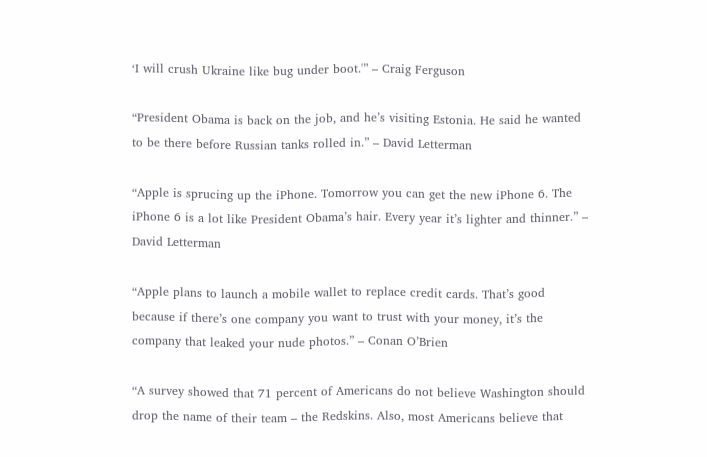‘I will crush Ukraine like bug under boot.'” – Craig Ferguson

“President Obama is back on the job, and he’s visiting Estonia. He said he wanted to be there before Russian tanks rolled in.” – David Letterman

“Apple is sprucing up the iPhone. Tomorrow you can get the new iPhone 6. The iPhone 6 is a lot like President Obama’s hair. Every year it’s lighter and thinner.” – David Letterman

“Apple plans to launch a mobile wallet to replace credit cards. That’s good because if there’s one company you want to trust with your money, it’s the company that leaked your nude photos.” – Conan O’Brien

“A survey showed that 71 percent of Americans do not believe Washington should drop the name of their team – the Redskins. Also, most Americans believe that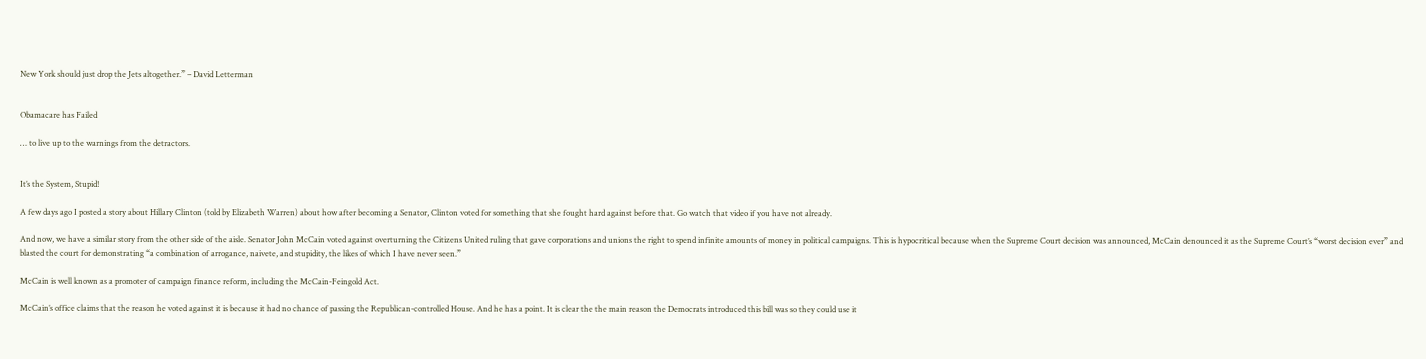New York should just drop the Jets altogether.” – David Letterman


Obamacare has Failed

… to live up to the warnings from the detractors.


It’s the System, Stupid!

A few days ago I posted a story about Hillary Clinton (told by Elizabeth Warren) about how after becoming a Senator, Clinton voted for something that she fought hard against before that. Go watch that video if you have not already.

And now, we have a similar story from the other side of the aisle. Senator John McCain voted against overturning the Citizens United ruling that gave corporations and unions the right to spend infinite amounts of money in political campaigns. This is hypocritical because when the Supreme Court decision was announced, McCain denounced it as the Supreme Court’s “worst decision ever” and blasted the court for demonstrating “a combination of arrogance, naivete, and stupidity, the likes of which I have never seen.”

McCain is well known as a promoter of campaign finance reform, including the McCain-Feingold Act.

McCain’s office claims that the reason he voted against it is because it had no chance of passing the Republican-controlled House. And he has a point. It is clear the the main reason the Democrats introduced this bill was so they could use it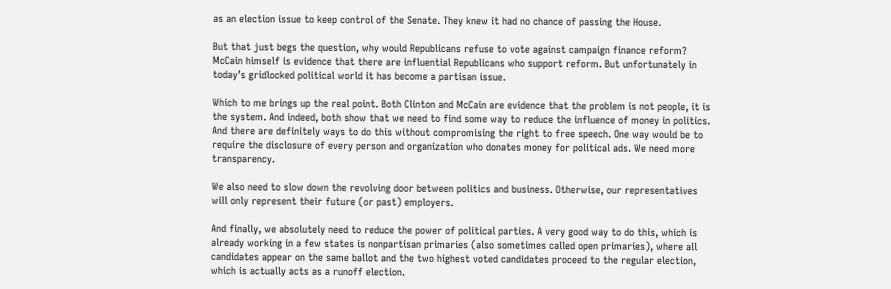as an election issue to keep control of the Senate. They knew it had no chance of passing the House.

But that just begs the question, why would Republicans refuse to vote against campaign finance reform? McCain himself is evidence that there are influential Republicans who support reform. But unfortunately in today’s gridlocked political world it has become a partisan issue.

Which to me brings up the real point. Both Clinton and McCain are evidence that the problem is not people, it is the system. And indeed, both show that we need to find some way to reduce the influence of money in politics. And there are definitely ways to do this without compromising the right to free speech. One way would be to require the disclosure of every person and organization who donates money for political ads. We need more transparency.

We also need to slow down the revolving door between politics and business. Otherwise, our representatives will only represent their future (or past) employers.

And finally, we absolutely need to reduce the power of political parties. A very good way to do this, which is already working in a few states is nonpartisan primaries (also sometimes called open primaries), where all candidates appear on the same ballot and the two highest voted candidates proceed to the regular election, which is actually acts as a runoff election.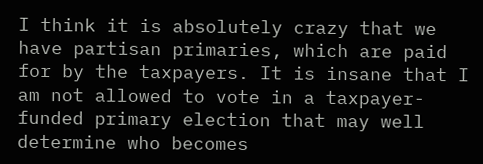I think it is absolutely crazy that we have partisan primaries, which are paid for by the taxpayers. It is insane that I am not allowed to vote in a taxpayer-funded primary election that may well determine who becomes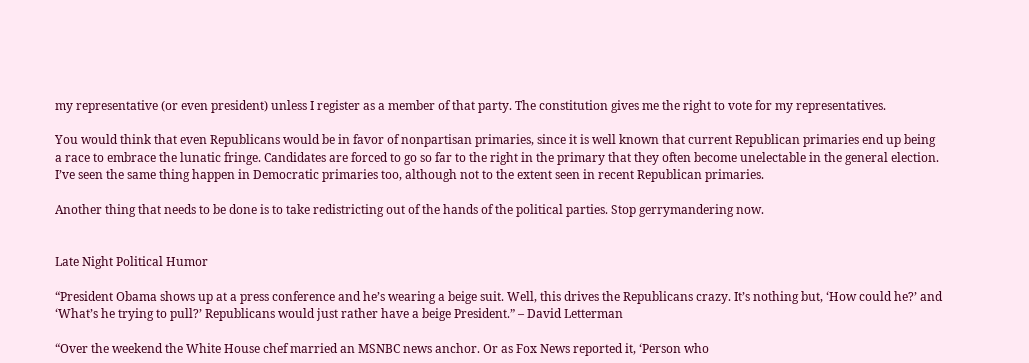my representative (or even president) unless I register as a member of that party. The constitution gives me the right to vote for my representatives.

You would think that even Republicans would be in favor of nonpartisan primaries, since it is well known that current Republican primaries end up being a race to embrace the lunatic fringe. Candidates are forced to go so far to the right in the primary that they often become unelectable in the general election. I’ve seen the same thing happen in Democratic primaries too, although not to the extent seen in recent Republican primaries.

Another thing that needs to be done is to take redistricting out of the hands of the political parties. Stop gerrymandering now.


Late Night Political Humor

“President Obama shows up at a press conference and he’s wearing a beige suit. Well, this drives the Republicans crazy. It’s nothing but, ‘How could he?’ and ‘What’s he trying to pull?’ Republicans would just rather have a beige President.” – David Letterman

“Over the weekend the White House chef married an MSNBC news anchor. Or as Fox News reported it, ‘Person who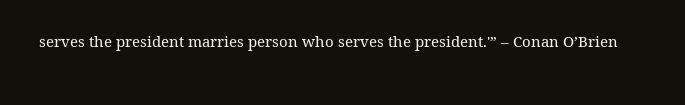serves the president marries person who serves the president.'” – Conan O’Brien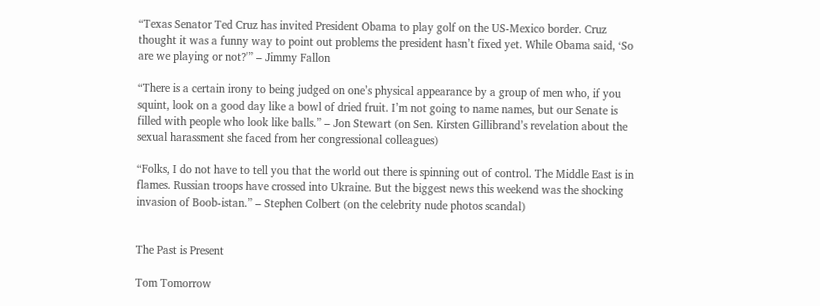“Texas Senator Ted Cruz has invited President Obama to play golf on the US-Mexico border. Cruz thought it was a funny way to point out problems the president hasn’t fixed yet. While Obama said, ‘So are we playing or not?'” – Jimmy Fallon

“There is a certain irony to being judged on one’s physical appearance by a group of men who, if you squint, look on a good day like a bowl of dried fruit. I’m not going to name names, but our Senate is filled with people who look like balls.” – Jon Stewart (on Sen. Kirsten Gillibrand’s revelation about the sexual harassment she faced from her congressional colleagues)

“Folks, I do not have to tell you that the world out there is spinning out of control. The Middle East is in flames. Russian troops have crossed into Ukraine. But the biggest news this weekend was the shocking invasion of Boob-istan.” – Stephen Colbert (on the celebrity nude photos scandal)


The Past is Present

Tom Tomorrow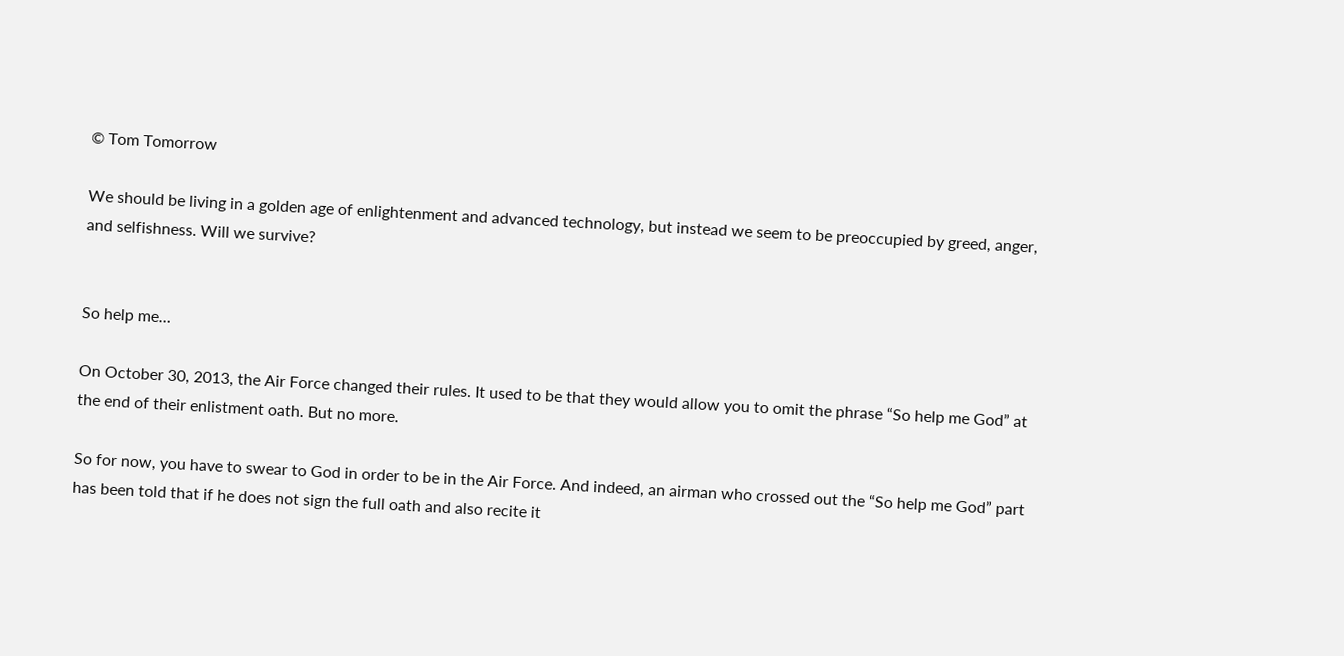© Tom Tomorrow

We should be living in a golden age of enlightenment and advanced technology, but instead we seem to be preoccupied by greed, anger, and selfishness. Will we survive?


So help me…

On October 30, 2013, the Air Force changed their rules. It used to be that they would allow you to omit the phrase “So help me God” at the end of their enlistment oath. But no more.

So for now, you have to swear to God in order to be in the Air Force. And indeed, an airman who crossed out the “So help me God” part has been told that if he does not sign the full oath and also recite it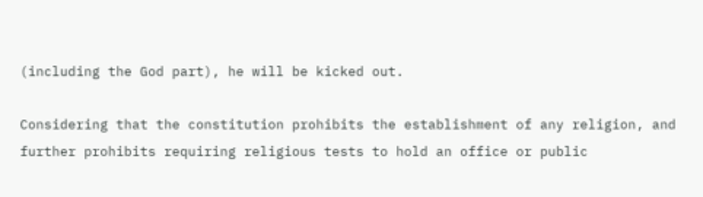(including the God part), he will be kicked out.

Considering that the constitution prohibits the establishment of any religion, and further prohibits requiring religious tests to hold an office or public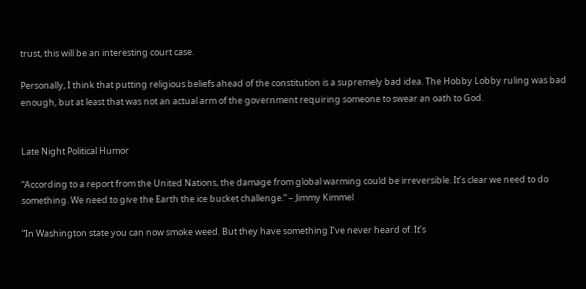trust, this will be an interesting court case.

Personally, I think that putting religious beliefs ahead of the constitution is a supremely bad idea. The Hobby Lobby ruling was bad enough, but at least that was not an actual arm of the government requiring someone to swear an oath to God.


Late Night Political Humor

“According to a report from the United Nations, the damage from global warming could be irreversible. It’s clear we need to do something. We need to give the Earth the ice bucket challenge.” – Jimmy Kimmel

“In Washington state you can now smoke weed. But they have something I’ve never heard of. It’s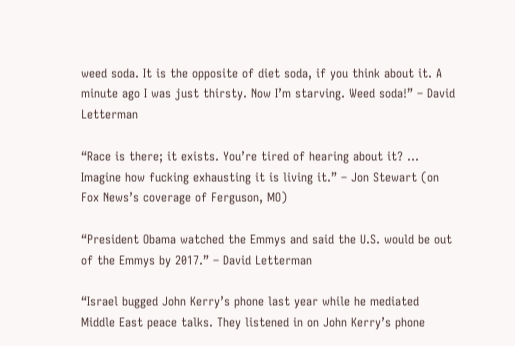weed soda. It is the opposite of diet soda, if you think about it. A minute ago I was just thirsty. Now I’m starving. Weed soda!” – David Letterman

“Race is there; it exists. You’re tired of hearing about it? … Imagine how fucking exhausting it is living it.” – Jon Stewart (on Fox News’s coverage of Ferguson, MO)

“President Obama watched the Emmys and said the U.S. would be out of the Emmys by 2017.” – David Letterman

“Israel bugged John Kerry’s phone last year while he mediated Middle East peace talks. They listened in on John Kerry’s phone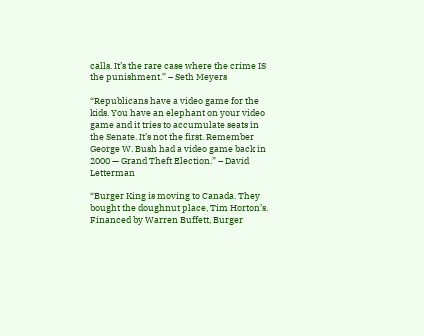calls. It’s the rare case where the crime IS the punishment.” – Seth Meyers

“Republicans have a video game for the kids. You have an elephant on your video game and it tries to accumulate seats in the Senate. It’s not the first. Remember George W. Bush had a video game back in 2000 — Grand Theft Election.” – David Letterman

“Burger King is moving to Canada. They bought the doughnut place, Tim Horton’s. Financed by Warren Buffett, Burger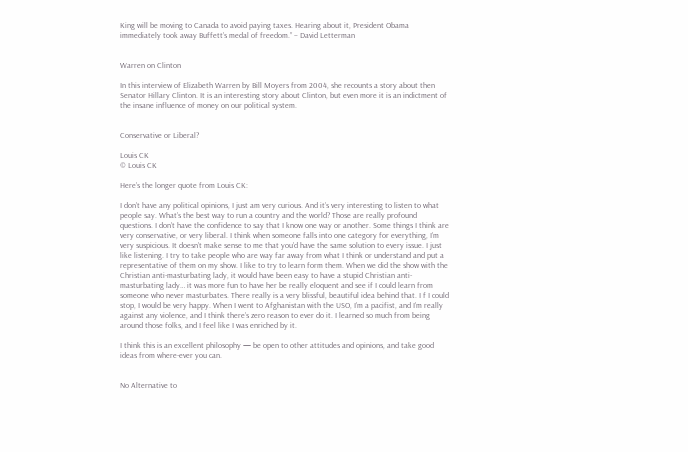King will be moving to Canada to avoid paying taxes. Hearing about it, President Obama immediately took away Buffett’s medal of freedom.” – David Letterman


Warren on Clinton

In this interview of Elizabeth Warren by Bill Moyers from 2004, she recounts a story about then Senator Hillary Clinton. It is an interesting story about Clinton, but even more it is an indictment of the insane influence of money on our political system.


Conservative or Liberal?

Louis CK
© Louis CK

Here’s the longer quote from Louis CK:

I don’t have any political opinions, I just am very curious. And it’s very interesting to listen to what people say. What’s the best way to run a country and the world? Those are really profound questions. I don’t have the confidence to say that I know one way or another. Some things I think are very conservative, or very liberal. I think when someone falls into one category for everything, I’m very suspicious. It doesn’t make sense to me that you’d have the same solution to every issue. I just like listening. I try to take people who are way far away from what I think or understand and put a representative of them on my show. I like to try to learn form them. When we did the show with the Christian anti-masturbating lady, it would have been easy to have a stupid Christian anti-masturbating lady… it was more fun to have her be really eloquent and see if I could learn from someone who never masturbates. There really is a very blissful, beautiful idea behind that. I f I could stop, I would be very happy. When I went to Afghanistan with the USO, I’m a pacifist, and I’m really against any violence, and I think there’s zero reason to ever do it. I learned so much from being around those folks, and I feel like I was enriched by it.

I think this is an excellent philosophy — be open to other attitudes and opinions, and take good ideas from where-ever you can.


No Alternative to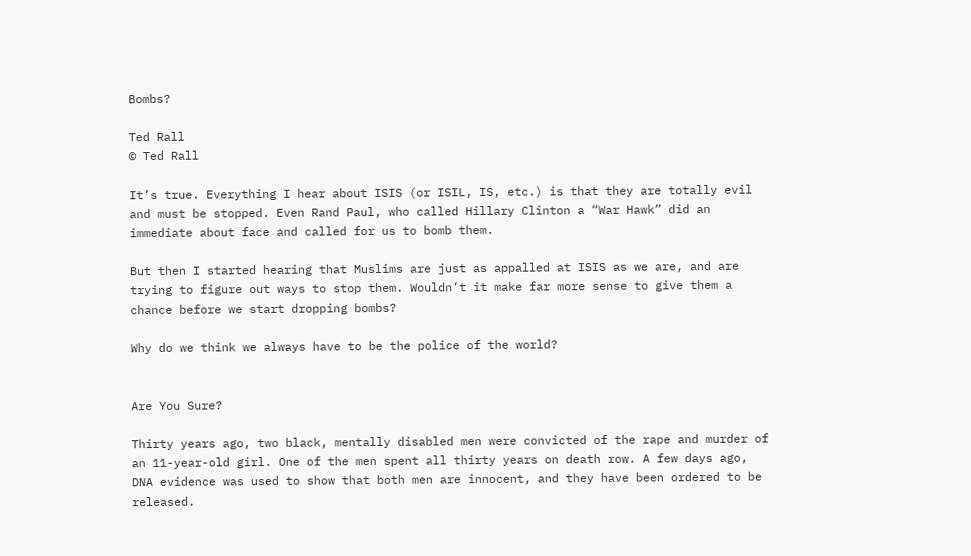Bombs?

Ted Rall
© Ted Rall

It’s true. Everything I hear about ISIS (or ISIL, IS, etc.) is that they are totally evil and must be stopped. Even Rand Paul, who called Hillary Clinton a “War Hawk” did an immediate about face and called for us to bomb them.

But then I started hearing that Muslims are just as appalled at ISIS as we are, and are trying to figure out ways to stop them. Wouldn’t it make far more sense to give them a chance before we start dropping bombs?

Why do we think we always have to be the police of the world?


Are You Sure?

Thirty years ago, two black, mentally disabled men were convicted of the rape and murder of an 11-year-old girl. One of the men spent all thirty years on death row. A few days ago, DNA evidence was used to show that both men are innocent, and they have been ordered to be released.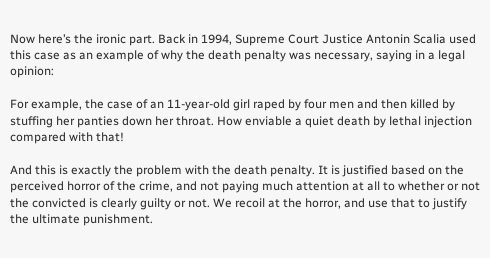Now here’s the ironic part. Back in 1994, Supreme Court Justice Antonin Scalia used this case as an example of why the death penalty was necessary, saying in a legal opinion:

For example, the case of an 11-year-old girl raped by four men and then killed by stuffing her panties down her throat. How enviable a quiet death by lethal injection compared with that!

And this is exactly the problem with the death penalty. It is justified based on the perceived horror of the crime, and not paying much attention at all to whether or not the convicted is clearly guilty or not. We recoil at the horror, and use that to justify the ultimate punishment.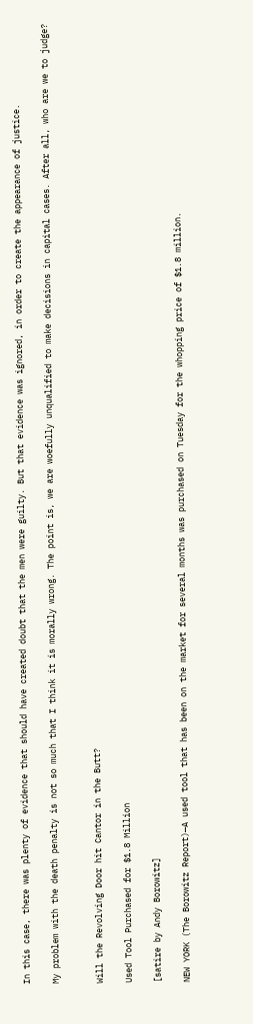In this case, there was plenty of evidence that should have created doubt that the men were guilty. But that evidence was ignored, in order to create the appearance of justice.

My problem with the death penalty is not so much that I think it is morally wrong. The point is, we are woefully unqualified to make decisions in capital cases. After all, who are we to judge?


Will the Revolving Door hit Cantor in the Butt?

Used Tool Purchased for $1.8 Million

[satire by Andy Borowitz]

NEW YORK (The Borowitz Report)—A used tool that has been on the market for several months was purchased on Tuesday for the whopping price of $1.8 million.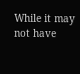While it may not have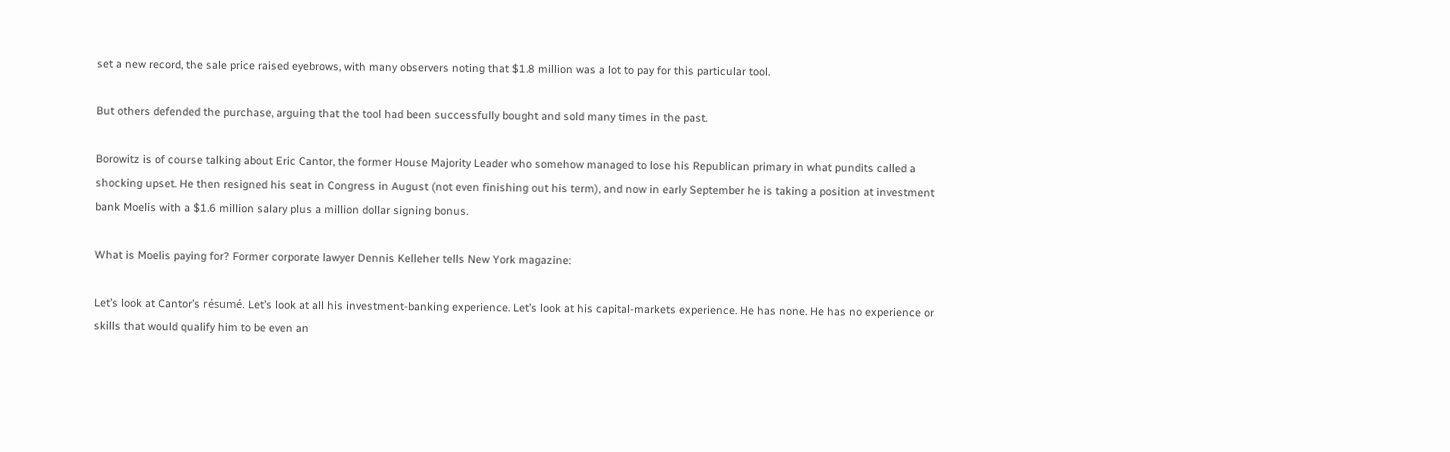set a new record, the sale price raised eyebrows, with many observers noting that $1.8 million was a lot to pay for this particular tool.

But others defended the purchase, arguing that the tool had been successfully bought and sold many times in the past.

Borowitz is of course talking about Eric Cantor, the former House Majority Leader who somehow managed to lose his Republican primary in what pundits called a shocking upset. He then resigned his seat in Congress in August (not even finishing out his term), and now in early September he is taking a position at investment bank Moelis with a $1.6 million salary plus a million dollar signing bonus.

What is Moelis paying for? Former corporate lawyer Dennis Kelleher tells New York magazine:

Let’s look at Cantor’s résumé. Let’s look at all his investment-banking experience. Let’s look at his capital-markets experience. He has none. He has no experience or skills that would qualify him to be even an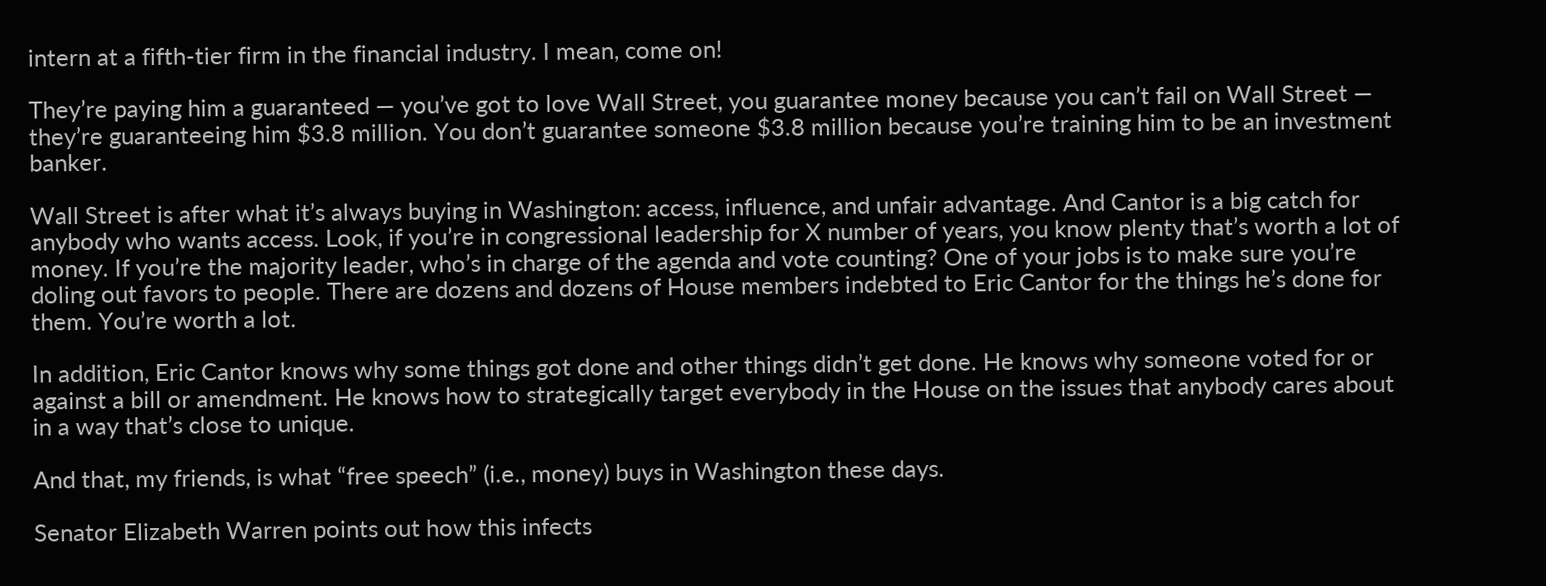intern at a fifth-tier firm in the financial industry. I mean, come on!

They’re paying him a guaranteed — you’ve got to love Wall Street, you guarantee money because you can’t fail on Wall Street — they’re guaranteeing him $3.8 million. You don’t guarantee someone $3.8 million because you’re training him to be an investment banker.

Wall Street is after what it’s always buying in Washington: access, influence, and unfair advantage. And Cantor is a big catch for anybody who wants access. Look, if you’re in congressional leadership for X number of years, you know plenty that’s worth a lot of money. If you’re the majority leader, who’s in charge of the agenda and vote counting? One of your jobs is to make sure you’re doling out favors to people. There are dozens and dozens of House members indebted to Eric Cantor for the things he’s done for them. You’re worth a lot.

In addition, Eric Cantor knows why some things got done and other things didn’t get done. He knows why someone voted for or against a bill or amendment. He knows how to strategically target everybody in the House on the issues that anybody cares about in a way that’s close to unique.

And that, my friends, is what “free speech” (i.e., money) buys in Washington these days.

Senator Elizabeth Warren points out how this infects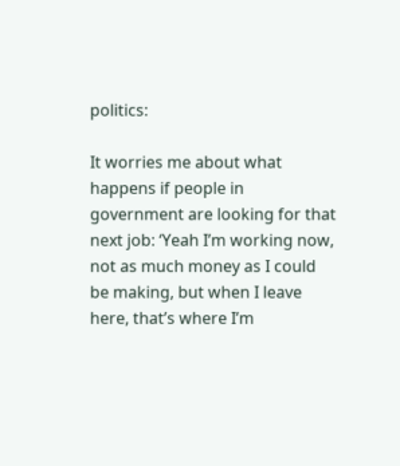politics:

It worries me about what happens if people in government are looking for that next job: ‘Yeah I’m working now, not as much money as I could be making, but when I leave here, that’s where I’m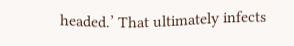headed.’ That ultimately infects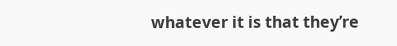whatever it is that they’re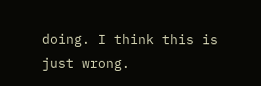doing. I think this is just wrong.